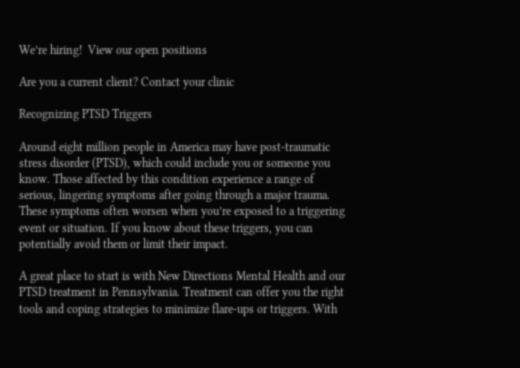We’re hiring!  View our open positions

Are you a current client? Contact your clinic

Recognizing PTSD Triggers

Around eight million people in America may have post-traumatic stress disorder (PTSD), which could include you or someone you know. Those affected by this condition experience a range of serious, lingering symptoms after going through a major trauma. These symptoms often worsen when you’re exposed to a triggering event or situation. If you know about these triggers, you can potentially avoid them or limit their impact.

A great place to start is with New Directions Mental Health and our PTSD treatment in Pennsylvania. Treatment can offer you the right tools and coping strategies to minimize flare-ups or triggers. With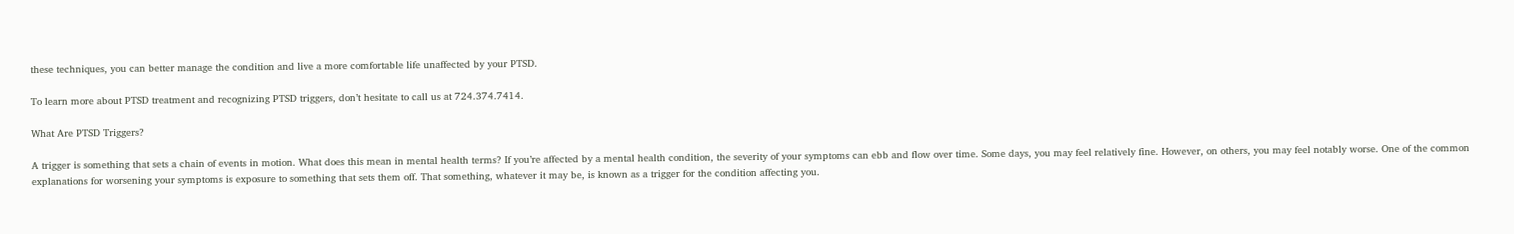these techniques, you can better manage the condition and live a more comfortable life unaffected by your PTSD.

To learn more about PTSD treatment and recognizing PTSD triggers, don’t hesitate to call us at 724.374.7414.

What Are PTSD Triggers?

A trigger is something that sets a chain of events in motion. What does this mean in mental health terms? If you’re affected by a mental health condition, the severity of your symptoms can ebb and flow over time. Some days, you may feel relatively fine. However, on others, you may feel notably worse. One of the common explanations for worsening your symptoms is exposure to something that sets them off. That something, whatever it may be, is known as a trigger for the condition affecting you.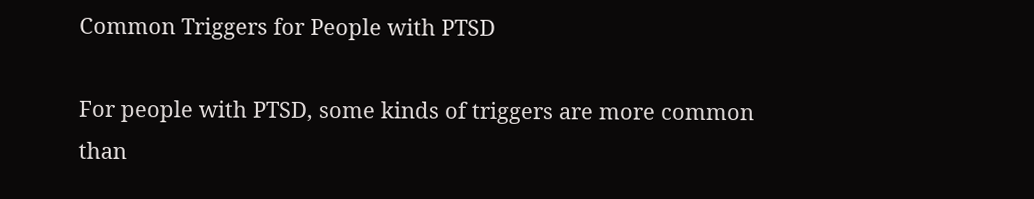Common Triggers for People with PTSD

For people with PTSD, some kinds of triggers are more common than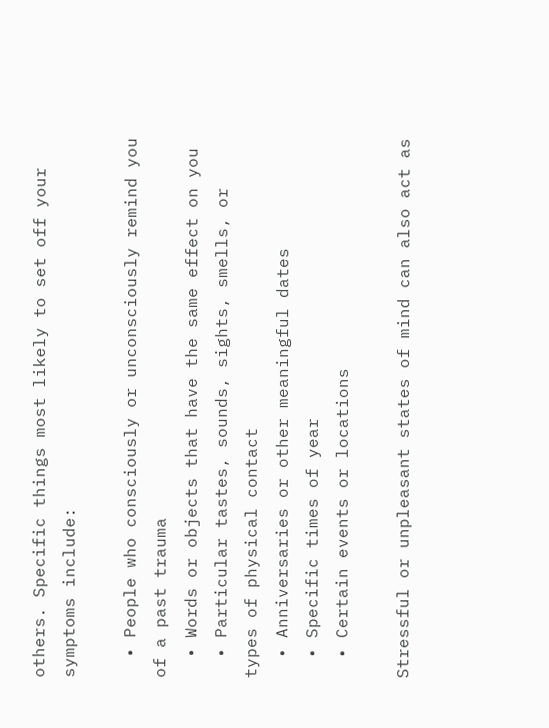others. Specific things most likely to set off your symptoms include:

  • People who consciously or unconsciously remind you of a past trauma
  • Words or objects that have the same effect on you
  • Particular tastes, sounds, sights, smells, or types of physical contact
  • Anniversaries or other meaningful dates
  • Specific times of year
  • Certain events or locations

Stressful or unpleasant states of mind can also act as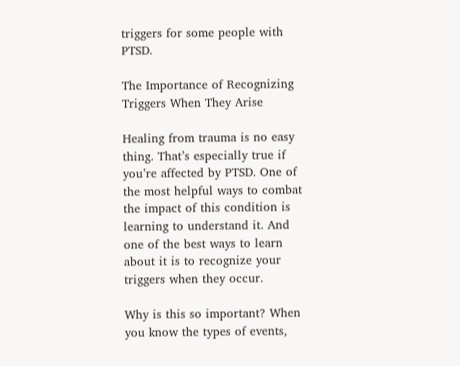triggers for some people with PTSD.

The Importance of Recognizing Triggers When They Arise

Healing from trauma is no easy thing. That’s especially true if you’re affected by PTSD. One of the most helpful ways to combat the impact of this condition is learning to understand it. And one of the best ways to learn about it is to recognize your triggers when they occur.

Why is this so important? When you know the types of events,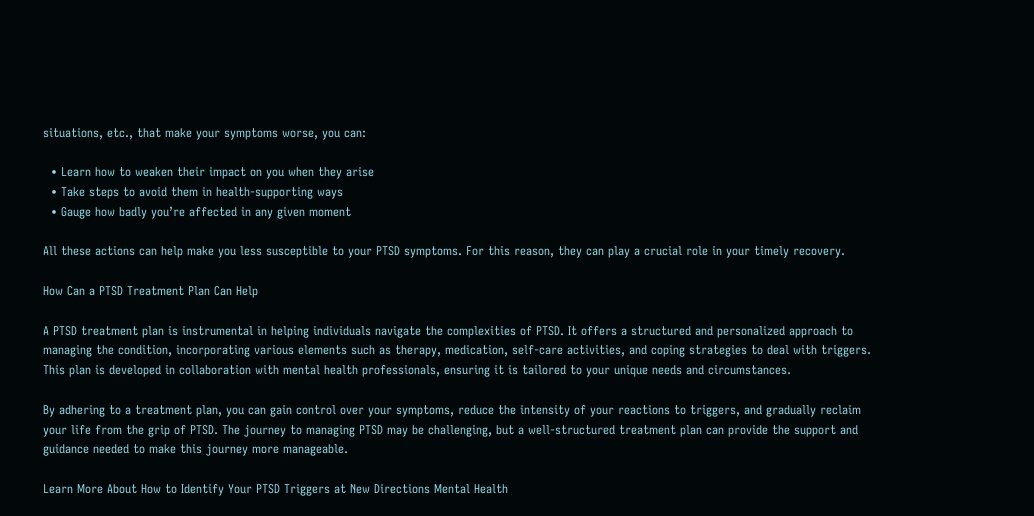situations, etc., that make your symptoms worse, you can:

  • Learn how to weaken their impact on you when they arise
  • Take steps to avoid them in health-supporting ways
  • Gauge how badly you’re affected in any given moment

All these actions can help make you less susceptible to your PTSD symptoms. For this reason, they can play a crucial role in your timely recovery.

How Can a PTSD Treatment Plan Can Help

A PTSD treatment plan is instrumental in helping individuals navigate the complexities of PTSD. It offers a structured and personalized approach to managing the condition, incorporating various elements such as therapy, medication, self-care activities, and coping strategies to deal with triggers. This plan is developed in collaboration with mental health professionals, ensuring it is tailored to your unique needs and circumstances.

By adhering to a treatment plan, you can gain control over your symptoms, reduce the intensity of your reactions to triggers, and gradually reclaim your life from the grip of PTSD. The journey to managing PTSD may be challenging, but a well-structured treatment plan can provide the support and guidance needed to make this journey more manageable.

Learn More About How to Identify Your PTSD Triggers at New Directions Mental Health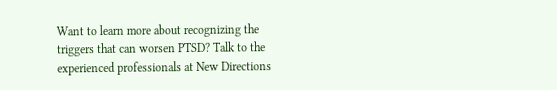Want to learn more about recognizing the triggers that can worsen PTSD? Talk to the experienced professionals at New Directions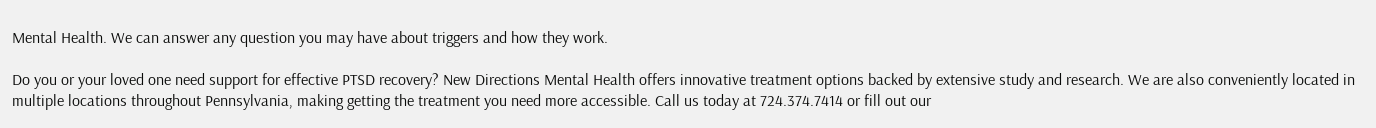Mental Health. We can answer any question you may have about triggers and how they work.

Do you or your loved one need support for effective PTSD recovery? New Directions Mental Health offers innovative treatment options backed by extensive study and research. We are also conveniently located in multiple locations throughout Pennsylvania, making getting the treatment you need more accessible. Call us today at 724.374.7414 or fill out our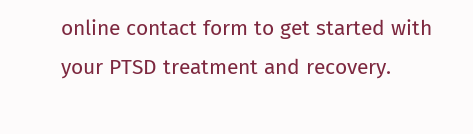online contact form to get started with your PTSD treatment and recovery.